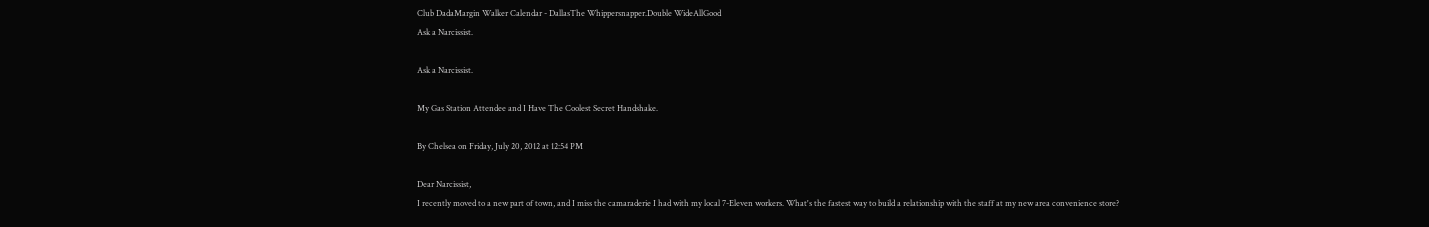Club DadaMargin Walker Calendar - DallasThe Whippersnapper.Double WideAllGood
Ask a Narcissist.

Ask a Narcissist.

My Gas Station Attendee and I Have The Coolest Secret Handshake.

By Chelsea on Friday, July 20, 2012 at 12:54 PM

Dear Narcissist,
I recently moved to a new part of town, and I miss the camaraderie I had with my local 7-Eleven workers. What's the fastest way to build a relationship with the staff at my new area convenience store?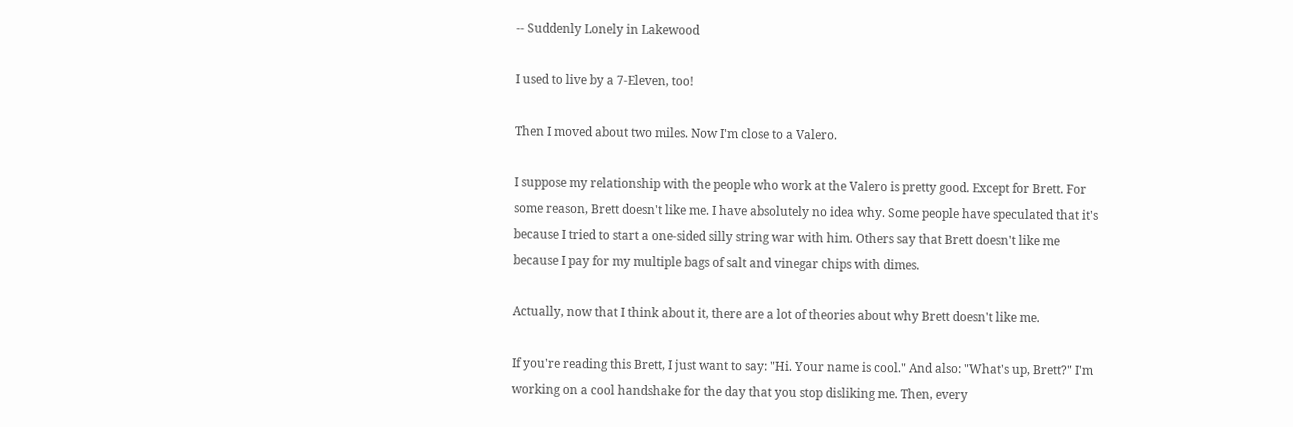-- Suddenly Lonely in Lakewood

I used to live by a 7-Eleven, too!

Then I moved about two miles. Now I'm close to a Valero.

I suppose my relationship with the people who work at the Valero is pretty good. Except for Brett. For some reason, Brett doesn't like me. I have absolutely no idea why. Some people have speculated that it's because I tried to start a one-sided silly string war with him. Others say that Brett doesn't like me because I pay for my multiple bags of salt and vinegar chips with dimes.

Actually, now that I think about it, there are a lot of theories about why Brett doesn't like me.

If you're reading this Brett, I just want to say: "Hi. Your name is cool." And also: "What's up, Brett?" I'm working on a cool handshake for the day that you stop disliking me. Then, every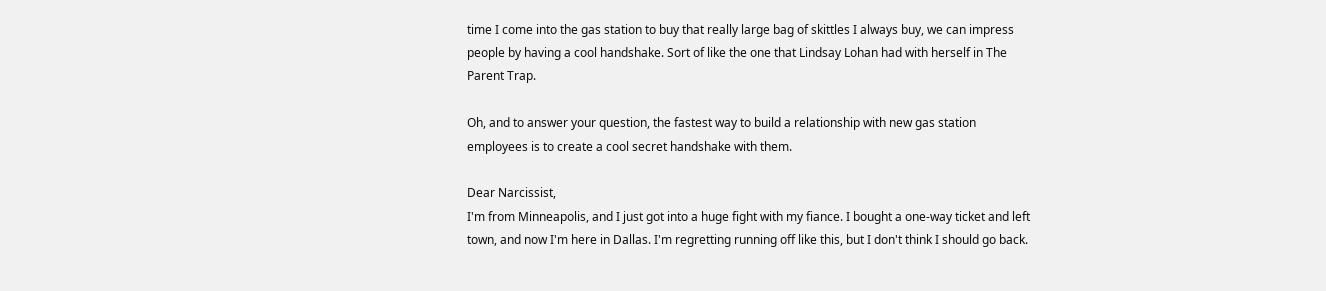time I come into the gas station to buy that really large bag of skittles I always buy, we can impress people by having a cool handshake. Sort of like the one that Lindsay Lohan had with herself in The Parent Trap.

Oh, and to answer your question, the fastest way to build a relationship with new gas station employees is to create a cool secret handshake with them.

Dear Narcissist,
I'm from Minneapolis, and I just got into a huge fight with my fiance. I bought a one-way ticket and left town, and now I'm here in Dallas. I'm regretting running off like this, but I don't think I should go back.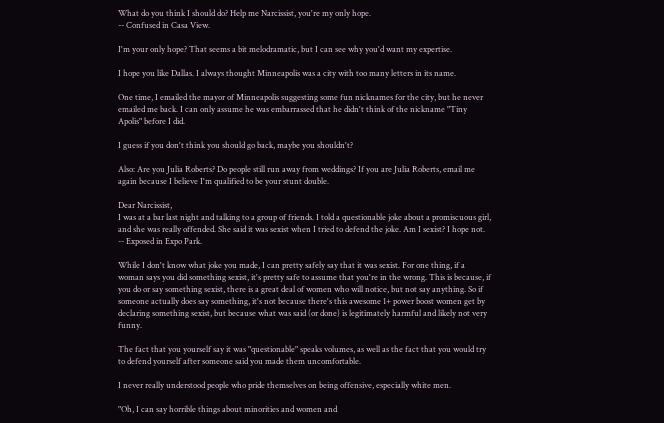What do you think I should do? Help me Narcissist, you're my only hope.
-- Confused in Casa View.

I'm your only hope? That seems a bit melodramatic, but I can see why you'd want my expertise.

I hope you like Dallas. I always thought Minneapolis was a city with too many letters in its name.

One time, I emailed the mayor of Minneapolis suggesting some fun nicknames for the city, but he never emailed me back. I can only assume he was embarrassed that he didn't think of the nickname "Tiny Apolis" before I did.

I guess if you don't think you should go back, maybe you shouldn't?

Also: Are you Julia Roberts? Do people still run away from weddings? If you are Julia Roberts, email me again because I believe I'm qualified to be your stunt double.

Dear Narcissist,
I was at a bar last night and talking to a group of friends. I told a questionable joke about a promiscuous girl, and she was really offended. She said it was sexist when I tried to defend the joke. Am I sexist? I hope not.
-- Exposed in Expo Park.

While I don't know what joke you made, I can pretty safely say that it was sexist. For one thing, if a woman says you did something sexist, it's pretty safe to assume that you're in the wrong. This is because, if you do or say something sexist, there is a great deal of women who will notice, but not say anything. So if someone actually does say something, it's not because there's this awesome 1+ power boost women get by declaring something sexist, but because what was said (or done) is legitimately harmful and likely not very funny.

The fact that you yourself say it was "questionable" speaks volumes, as well as the fact that you would try to defend yourself after someone said you made them uncomfortable.

I never really understood people who pride themselves on being offensive, especially white men.

"Oh, I can say horrible things about minorities and women and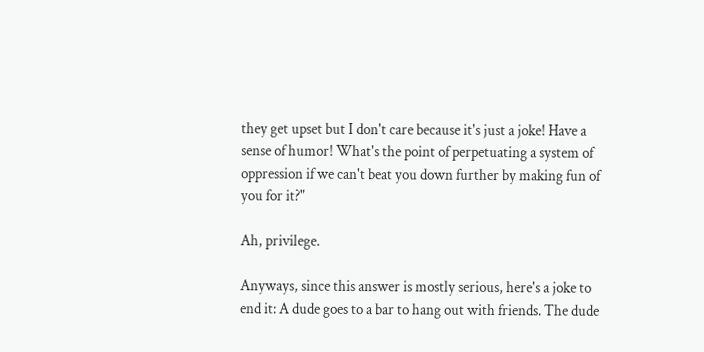they get upset but I don't care because it's just a joke! Have a sense of humor! What's the point of perpetuating a system of oppression if we can't beat you down further by making fun of you for it?"

Ah, privilege.

Anyways, since this answer is mostly serious, here's a joke to end it: A dude goes to a bar to hang out with friends. The dude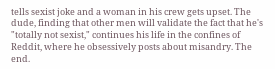tells sexist joke and a woman in his crew gets upset. The dude, finding that other men will validate the fact that he's "totally not sexist," continues his life in the confines of Reddit, where he obsessively posts about misandry. The end.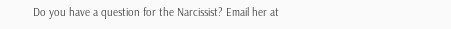Do you have a question for the Narcissist? Email her at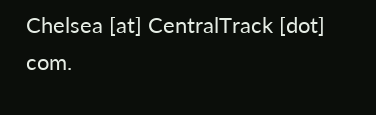Chelsea [at] CentralTrack [dot] com.